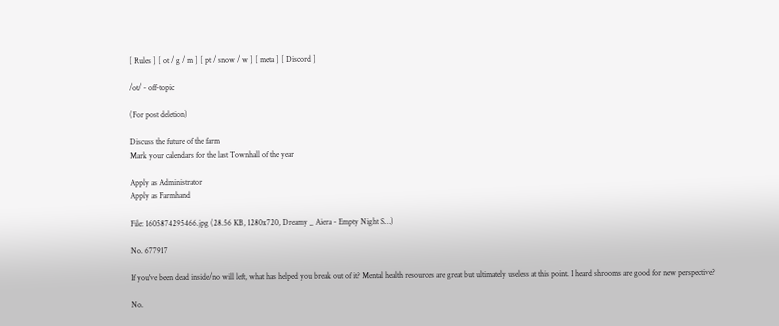[ Rules ] [ ot / g / m ] [ pt / snow / w ] [ meta ] [ Discord ]

/ot/ - off-topic

(For post deletion)

Discuss the future of the farm
Mark your calendars for the last Townhall of the year

Apply as Administrator
Apply as Farmhand

File: 1605874295466.jpg (28.56 KB, 1280x720, Dreamy _ Aiera - Empty Night S…)

No. 677917

If you've been dead inside/no will left, what has helped you break out of it? Mental health resources are great but ultimately useless at this point. I heard shrooms are good for new perspective?

No.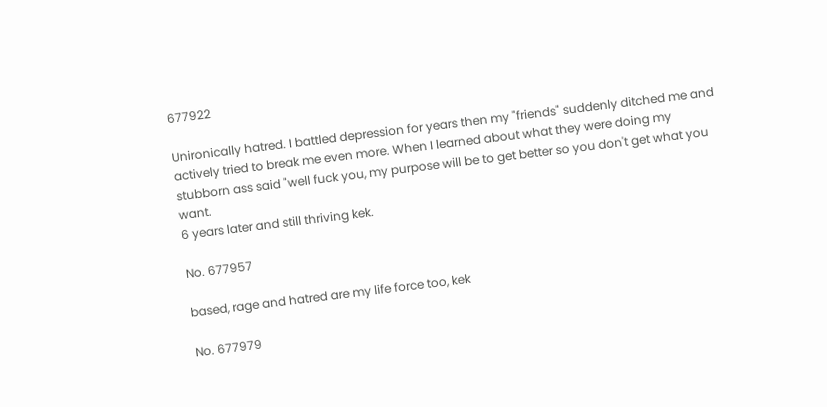677922

Unironically hatred. I battled depression for years then my "friends" suddenly ditched me and actively tried to break me even more. When I learned about what they were doing my stubborn ass said "well fuck you, my purpose will be to get better so you don't get what you want.
6 years later and still thriving kek.

No. 677957

based, rage and hatred are my life force too, kek

No. 677979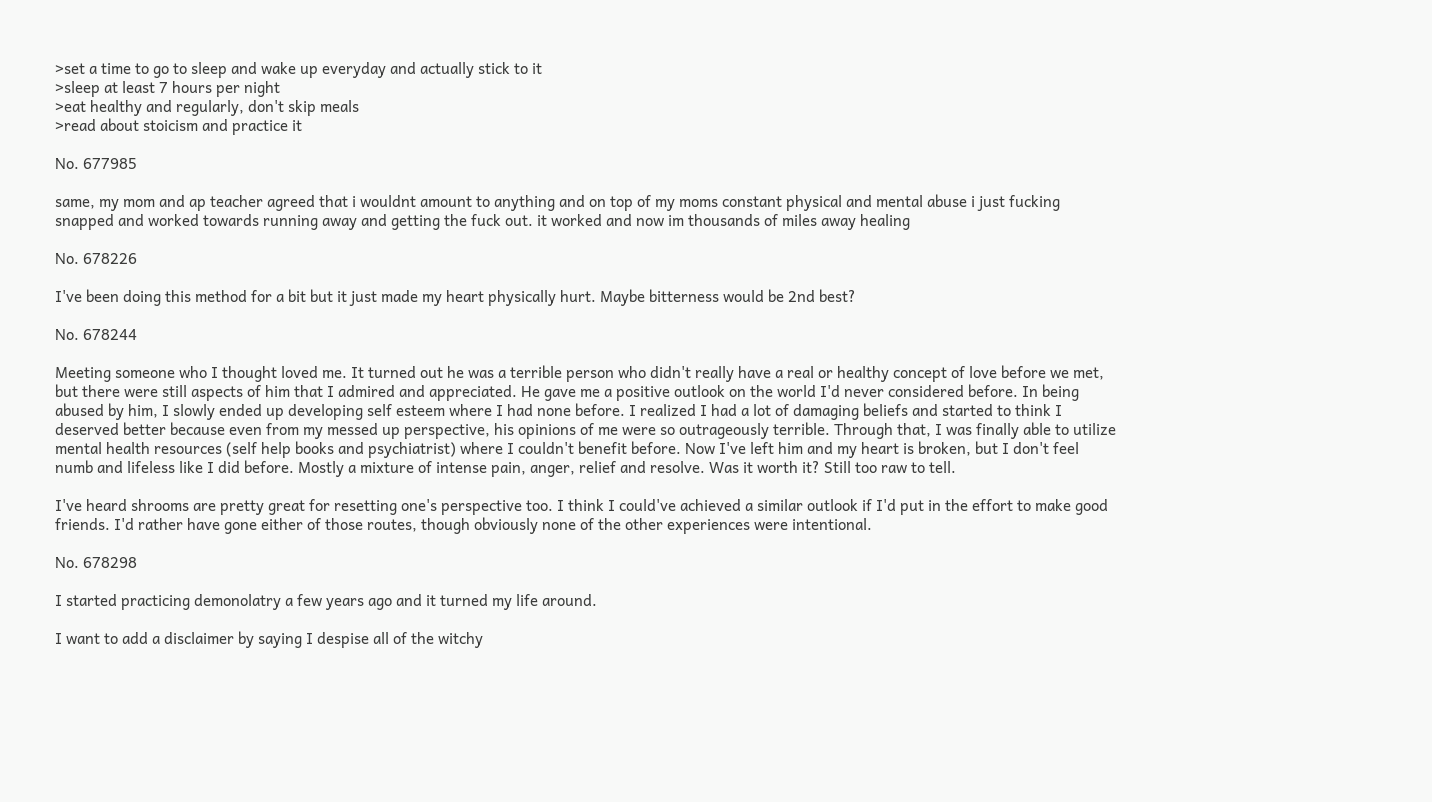>set a time to go to sleep and wake up everyday and actually stick to it
>sleep at least 7 hours per night
>eat healthy and regularly, don't skip meals
>read about stoicism and practice it

No. 677985

same, my mom and ap teacher agreed that i wouldnt amount to anything and on top of my moms constant physical and mental abuse i just fucking snapped and worked towards running away and getting the fuck out. it worked and now im thousands of miles away healing

No. 678226

I've been doing this method for a bit but it just made my heart physically hurt. Maybe bitterness would be 2nd best?

No. 678244

Meeting someone who I thought loved me. It turned out he was a terrible person who didn't really have a real or healthy concept of love before we met, but there were still aspects of him that I admired and appreciated. He gave me a positive outlook on the world I'd never considered before. In being abused by him, I slowly ended up developing self esteem where I had none before. I realized I had a lot of damaging beliefs and started to think I deserved better because even from my messed up perspective, his opinions of me were so outrageously terrible. Through that, I was finally able to utilize mental health resources (self help books and psychiatrist) where I couldn't benefit before. Now I've left him and my heart is broken, but I don't feel numb and lifeless like I did before. Mostly a mixture of intense pain, anger, relief and resolve. Was it worth it? Still too raw to tell.

I've heard shrooms are pretty great for resetting one's perspective too. I think I could've achieved a similar outlook if I'd put in the effort to make good friends. I'd rather have gone either of those routes, though obviously none of the other experiences were intentional.

No. 678298

I started practicing demonolatry a few years ago and it turned my life around.

I want to add a disclaimer by saying I despise all of the witchy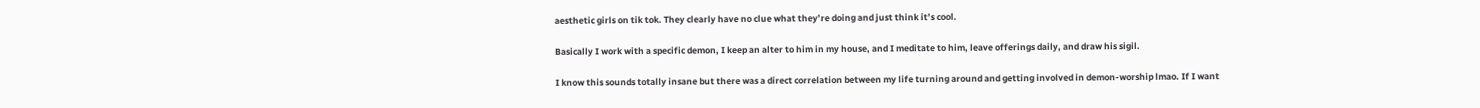aesthetic girls on tik tok. They clearly have no clue what they’re doing and just think it’s cool.

Basically I work with a specific demon, I keep an alter to him in my house, and I meditate to him, leave offerings daily, and draw his sigil.

I know this sounds totally insane but there was a direct correlation between my life turning around and getting involved in demon-worship lmao. If I want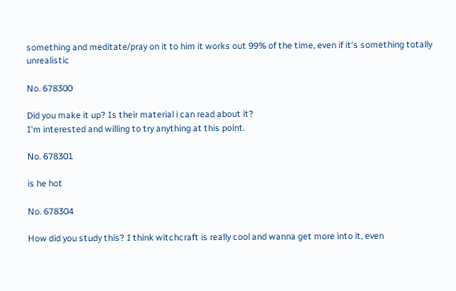something and meditate/pray on it to him it works out 99% of the time, even if it’s something totally unrealistic

No. 678300

Did you make it up? Is their material i can read about it?
I'm interested and willing to try anything at this point.

No. 678301

is he hot

No. 678304

How did you study this? I think witchcraft is really cool and wanna get more into it, even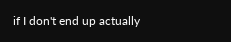if I don't end up actually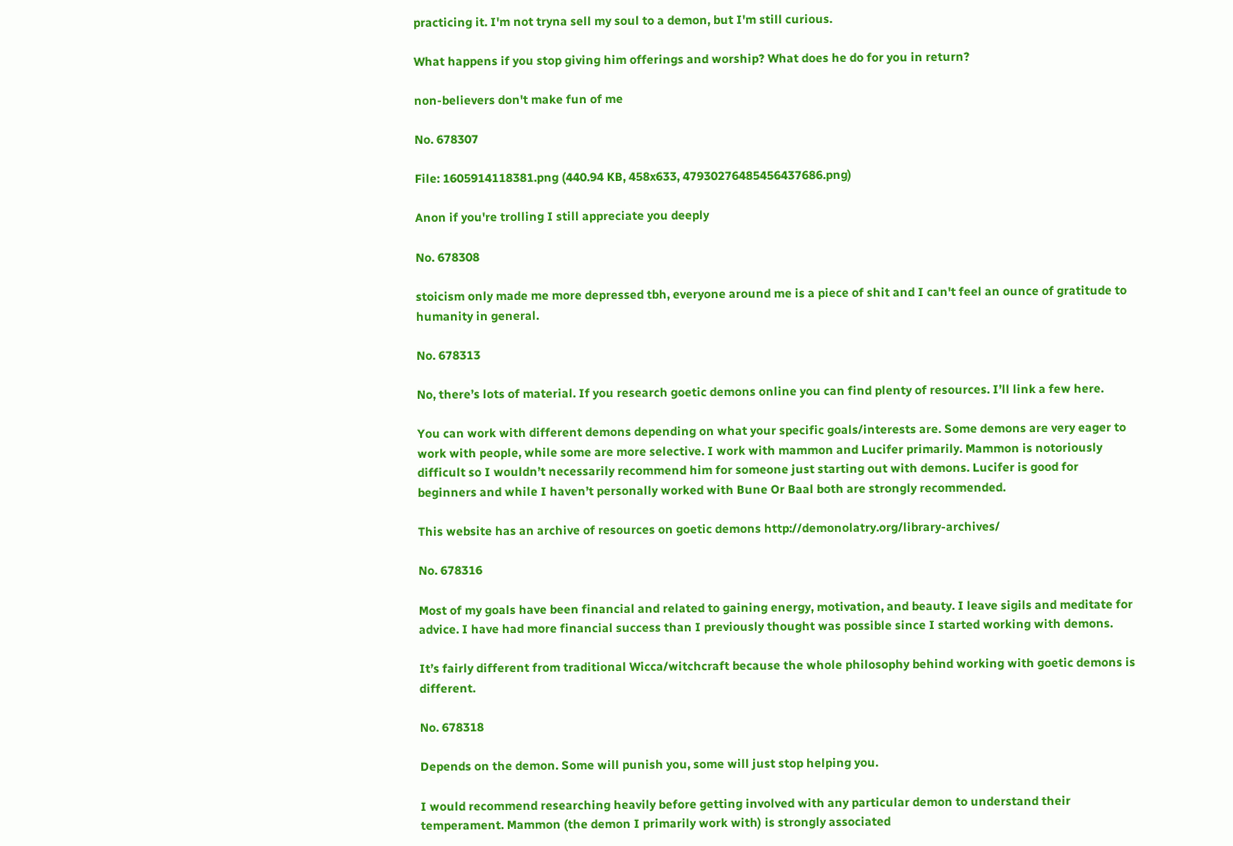practicing it. I'm not tryna sell my soul to a demon, but I'm still curious.

What happens if you stop giving him offerings and worship? What does he do for you in return?

non-believers don't make fun of me

No. 678307

File: 1605914118381.png (440.94 KB, 458x633, 47930276485456437686.png)

Anon if you're trolling I still appreciate you deeply

No. 678308

stoicism only made me more depressed tbh, everyone around me is a piece of shit and I can't feel an ounce of gratitude to humanity in general.

No. 678313

No, there’s lots of material. If you research goetic demons online you can find plenty of resources. I’ll link a few here.

You can work with different demons depending on what your specific goals/interests are. Some demons are very eager to work with people, while some are more selective. I work with mammon and Lucifer primarily. Mammon is notoriously difficult so I wouldn’t necessarily recommend him for someone just starting out with demons. Lucifer is good for beginners and while I haven’t personally worked with Bune Or Baal both are strongly recommended.

This website has an archive of resources on goetic demons http://demonolatry.org/library-archives/

No. 678316

Most of my goals have been financial and related to gaining energy, motivation, and beauty. I leave sigils and meditate for advice. I have had more financial success than I previously thought was possible since I started working with demons.

It’s fairly different from traditional Wicca/witchcraft because the whole philosophy behind working with goetic demons is different.

No. 678318

Depends on the demon. Some will punish you, some will just stop helping you.

I would recommend researching heavily before getting involved with any particular demon to understand their temperament. Mammon (the demon I primarily work with) is strongly associated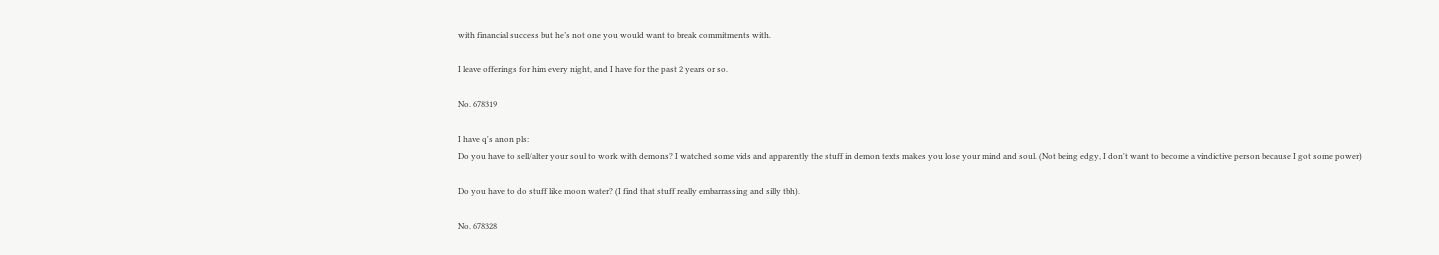with financial success but he’s not one you would want to break commitments with.

I leave offerings for him every night, and I have for the past 2 years or so.

No. 678319

I have q's anon pls:
Do you have to sell/alter your soul to work with demons? I watched some vids and apparently the stuff in demon texts makes you lose your mind and soul. (Not being edgy, I don't want to become a vindictive person because I got some power)

Do you have to do stuff like moon water? (I find that stuff really embarrassing and silly tbh).

No. 678328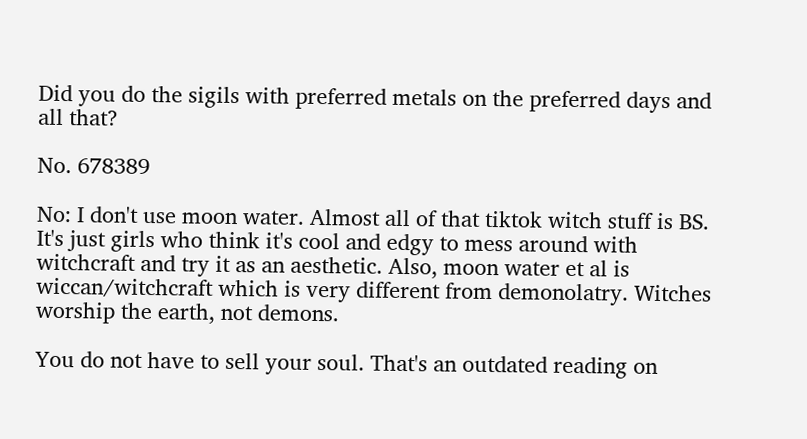Did you do the sigils with preferred metals on the preferred days and all that?

No. 678389

No: I don't use moon water. Almost all of that tiktok witch stuff is BS. It's just girls who think it's cool and edgy to mess around with witchcraft and try it as an aesthetic. Also, moon water et al is wiccan/witchcraft which is very different from demonolatry. Witches worship the earth, not demons.

You do not have to sell your soul. That's an outdated reading on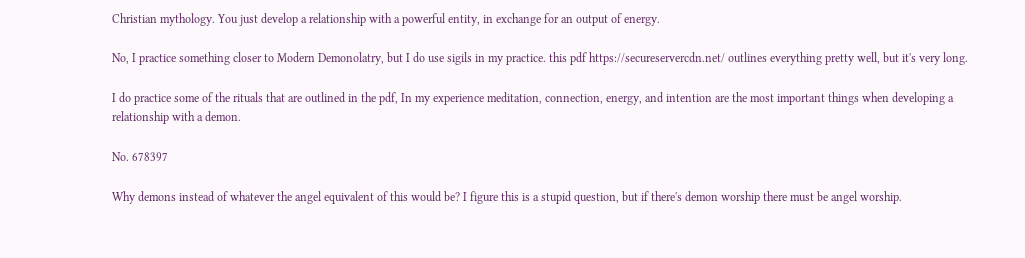Christian mythology. You just develop a relationship with a powerful entity, in exchange for an output of energy.

No, I practice something closer to Modern Demonolatry, but I do use sigils in my practice. this pdf https://secureservercdn.net/ outlines everything pretty well, but it's very long.

I do practice some of the rituals that are outlined in the pdf, In my experience meditation, connection, energy, and intention are the most important things when developing a relationship with a demon.

No. 678397

Why demons instead of whatever the angel equivalent of this would be? I figure this is a stupid question, but if there's demon worship there must be angel worship.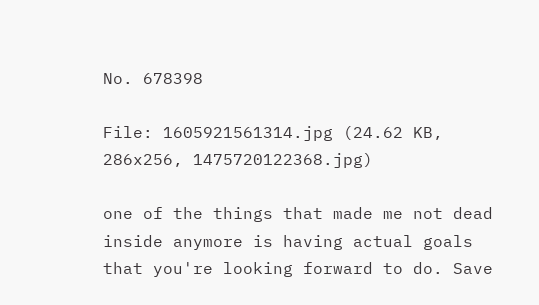No. 678398

File: 1605921561314.jpg (24.62 KB, 286x256, 1475720122368.jpg)

one of the things that made me not dead inside anymore is having actual goals that you're looking forward to do. Save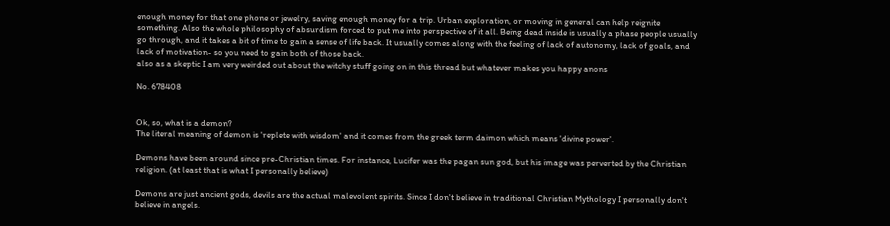enough money for that one phone or jewelry, saving enough money for a trip. Urban exploration, or moving in general can help reignite something. Also the whole philosophy of absurdism forced to put me into perspective of it all. Being dead inside is usually a phase people usually go through, and it takes a bit of time to gain a sense of life back. It usually comes along with the feeling of lack of autonomy, lack of goals, and lack of motivation- so you need to gain both of those back.
also as a skeptic I am very weirded out about the witchy stuff going on in this thread but whatever makes you happy anons

No. 678408


Ok, so, what is a demon?
The literal meaning of demon is 'replete with wisdom' and it comes from the greek term daimon which means 'divine power'.

Demons have been around since pre-Christian times. For instance, Lucifer was the pagan sun god, but his image was perverted by the Christian religion. (at least that is what I personally believe)

Demons are just ancient gods, devils are the actual malevolent spirits. Since I don't believe in traditional Christian Mythology I personally don't believe in angels.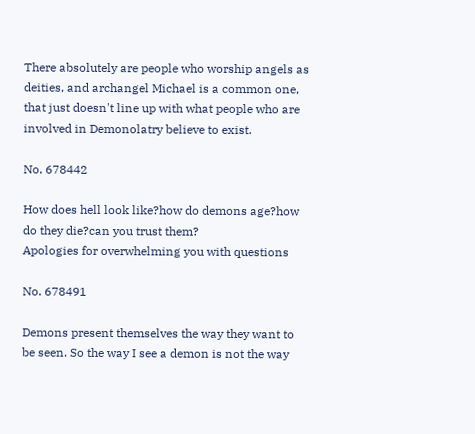There absolutely are people who worship angels as deities, and archangel Michael is a common one, that just doesn't line up with what people who are involved in Demonolatry believe to exist.

No. 678442

How does hell look like?how do demons age?how do they die?can you trust them?
Apologies for overwhelming you with questions

No. 678491

Demons present themselves the way they want to be seen. So the way I see a demon is not the way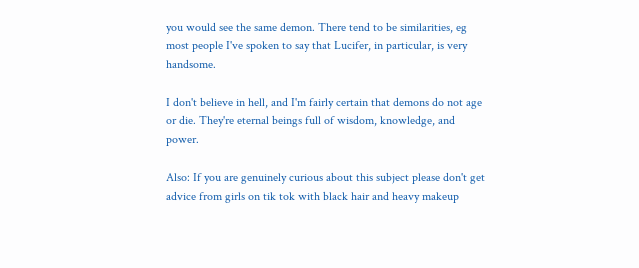you would see the same demon. There tend to be similarities, eg most people I've spoken to say that Lucifer, in particular, is very handsome.

I don't believe in hell, and I'm fairly certain that demons do not age or die. They're eternal beings full of wisdom, knowledge, and power.

Also: If you are genuinely curious about this subject please don't get advice from girls on tik tok with black hair and heavy makeup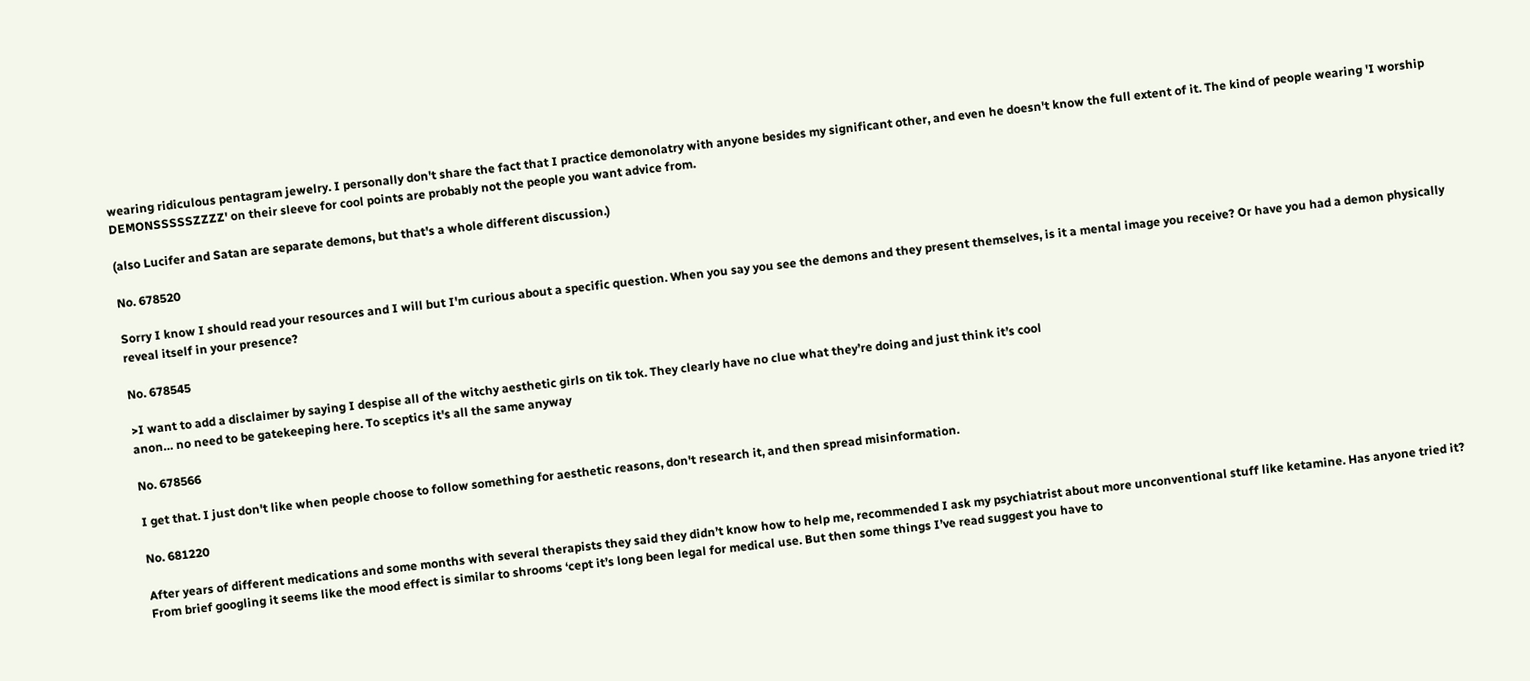wearing ridiculous pentagram jewelry. I personally don't share the fact that I practice demonolatry with anyone besides my significant other, and even he doesn't know the full extent of it. The kind of people wearing 'I worship DEMONSSSSSZZZZ' on their sleeve for cool points are probably not the people you want advice from.

(also Lucifer and Satan are separate demons, but that's a whole different discussion.)

No. 678520

Sorry I know I should read your resources and I will but I'm curious about a specific question. When you say you see the demons and they present themselves, is it a mental image you receive? Or have you had a demon physically reveal itself in your presence?

No. 678545

>I want to add a disclaimer by saying I despise all of the witchy aesthetic girls on tik tok. They clearly have no clue what they’re doing and just think it’s cool
anon… no need to be gatekeeping here. To sceptics it's all the same anyway

No. 678566

I get that. I just don't like when people choose to follow something for aesthetic reasons, don't research it, and then spread misinformation.

No. 681220

After years of different medications and some months with several therapists they said they didn’t know how to help me, recommended I ask my psychiatrist about more unconventional stuff like ketamine. Has anyone tried it? From brief googling it seems like the mood effect is similar to shrooms ‘cept it’s long been legal for medical use. But then some things I’ve read suggest you have to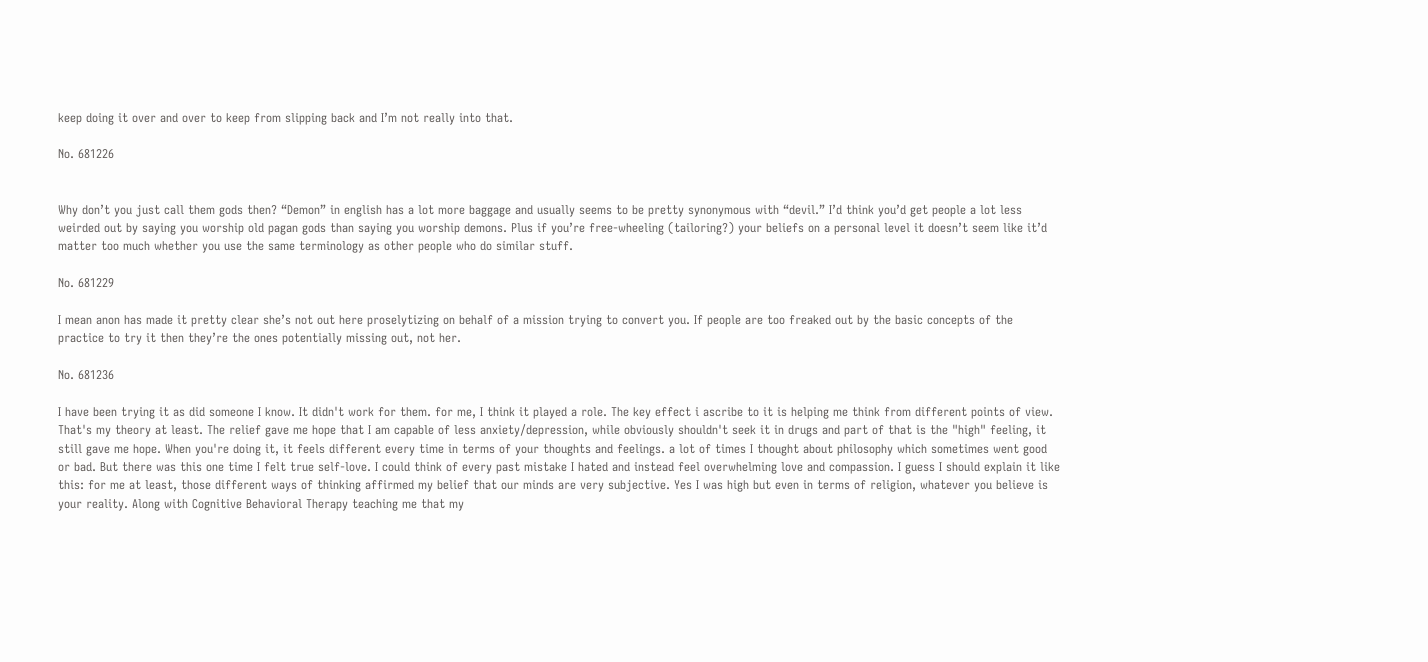keep doing it over and over to keep from slipping back and I’m not really into that.

No. 681226


Why don’t you just call them gods then? “Demon” in english has a lot more baggage and usually seems to be pretty synonymous with “devil.” I’d think you’d get people a lot less weirded out by saying you worship old pagan gods than saying you worship demons. Plus if you’re free-wheeling (tailoring?) your beliefs on a personal level it doesn’t seem like it’d matter too much whether you use the same terminology as other people who do similar stuff.

No. 681229

I mean anon has made it pretty clear she’s not out here proselytizing on behalf of a mission trying to convert you. If people are too freaked out by the basic concepts of the practice to try it then they’re the ones potentially missing out, not her.

No. 681236

I have been trying it as did someone I know. It didn't work for them. for me, I think it played a role. The key effect i ascribe to it is helping me think from different points of view. That's my theory at least. The relief gave me hope that I am capable of less anxiety/depression, while obviously shouldn't seek it in drugs and part of that is the "high" feeling, it still gave me hope. When you're doing it, it feels different every time in terms of your thoughts and feelings. a lot of times I thought about philosophy which sometimes went good or bad. But there was this one time I felt true self-love. I could think of every past mistake I hated and instead feel overwhelming love and compassion. I guess I should explain it like this: for me at least, those different ways of thinking affirmed my belief that our minds are very subjective. Yes I was high but even in terms of religion, whatever you believe is your reality. Along with Cognitive Behavioral Therapy teaching me that my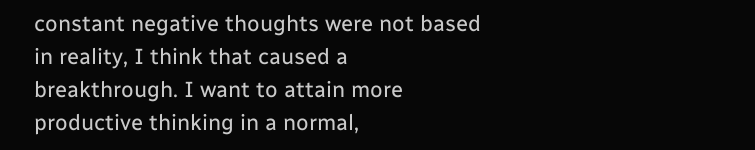constant negative thoughts were not based in reality, I think that caused a breakthrough. I want to attain more productive thinking in a normal,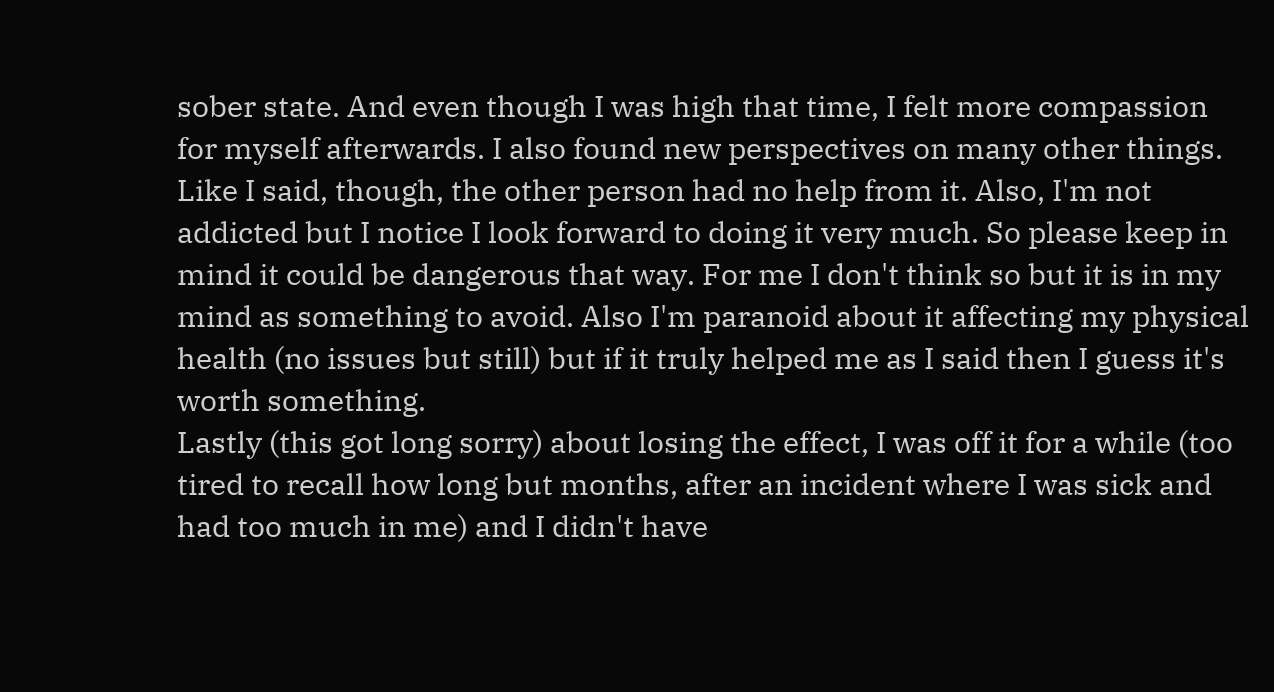sober state. And even though I was high that time, I felt more compassion for myself afterwards. I also found new perspectives on many other things.
Like I said, though, the other person had no help from it. Also, I'm not addicted but I notice I look forward to doing it very much. So please keep in mind it could be dangerous that way. For me I don't think so but it is in my mind as something to avoid. Also I'm paranoid about it affecting my physical health (no issues but still) but if it truly helped me as I said then I guess it's worth something.
Lastly (this got long sorry) about losing the effect, I was off it for a while (too tired to recall how long but months, after an incident where I was sick and had too much in me) and I didn't have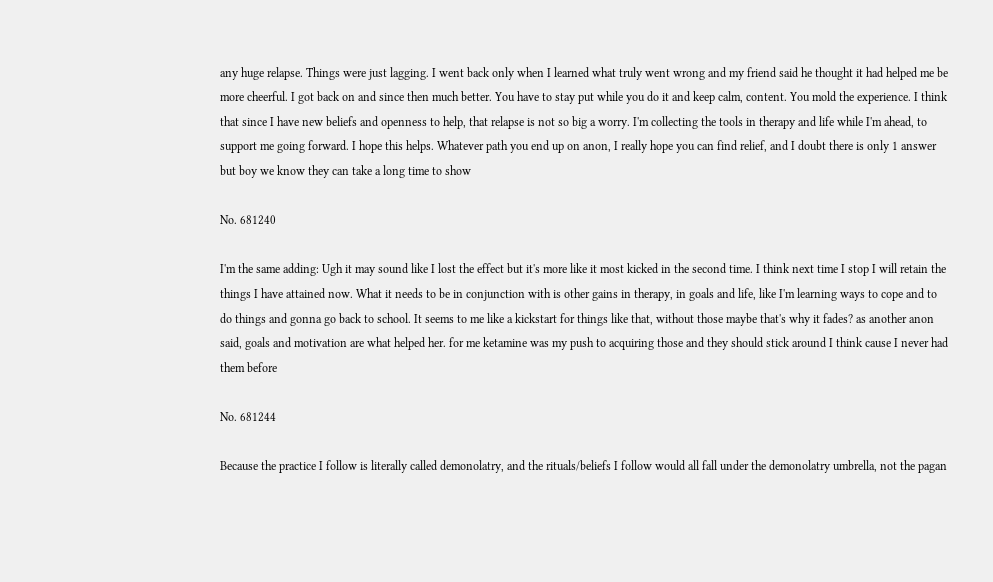any huge relapse. Things were just lagging. I went back only when I learned what truly went wrong and my friend said he thought it had helped me be more cheerful. I got back on and since then much better. You have to stay put while you do it and keep calm, content. You mold the experience. I think that since I have new beliefs and openness to help, that relapse is not so big a worry. I'm collecting the tools in therapy and life while I'm ahead, to support me going forward. I hope this helps. Whatever path you end up on anon, I really hope you can find relief, and I doubt there is only 1 answer but boy we know they can take a long time to show

No. 681240

I'm the same adding: Ugh it may sound like I lost the effect but it's more like it most kicked in the second time. I think next time I stop I will retain the things I have attained now. What it needs to be in conjunction with is other gains in therapy, in goals and life, like I'm learning ways to cope and to do things and gonna go back to school. It seems to me like a kickstart for things like that, without those maybe that's why it fades? as another anon said, goals and motivation are what helped her. for me ketamine was my push to acquiring those and they should stick around I think cause I never had them before

No. 681244

Because the practice I follow is literally called demonolatry, and the rituals/beliefs I follow would all fall under the demonolatry umbrella, not the pagan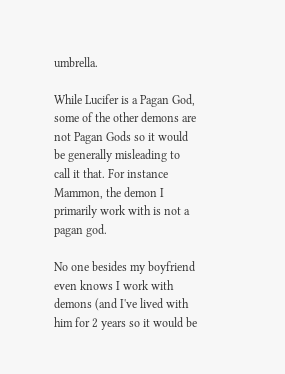umbrella.

While Lucifer is a Pagan God, some of the other demons are not Pagan Gods so it would be generally misleading to call it that. For instance Mammon, the demon I primarily work with is not a pagan god.

No one besides my boyfriend even knows I work with demons (and I've lived with him for 2 years so it would be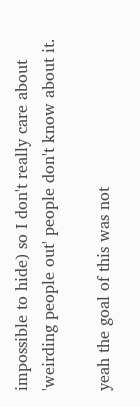impossible to hide) so I don't really care about 'weirding people out' people don't know about it.

yeah the goal of this was not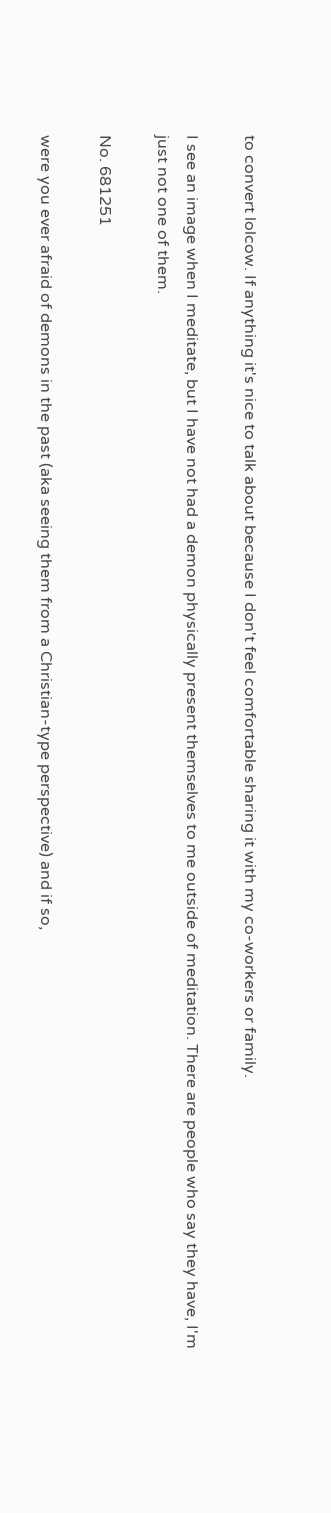to convert lolcow. If anything it's nice to talk about because I don't feel comfortable sharing it with my co-workers or family.

I see an image when I meditate, but I have not had a demon physically present themselves to me outside of meditation. There are people who say they have, I'm just not one of them.

No. 681251

were you ever afraid of demons in the past (aka seeing them from a Christian-type perspective) and if so,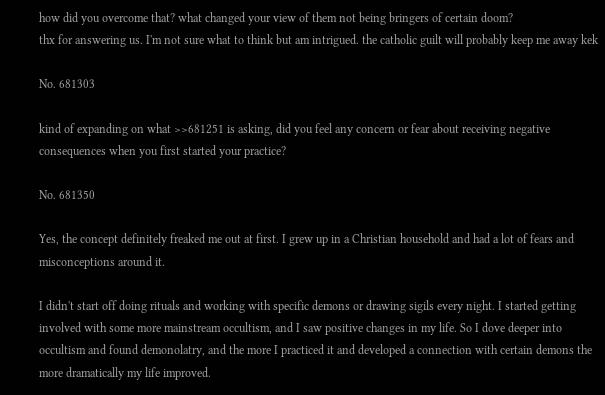how did you overcome that? what changed your view of them not being bringers of certain doom?
thx for answering us. I'm not sure what to think but am intrigued. the catholic guilt will probably keep me away kek

No. 681303

kind of expanding on what >>681251 is asking, did you feel any concern or fear about receiving negative consequences when you first started your practice?

No. 681350

Yes, the concept definitely freaked me out at first. I grew up in a Christian household and had a lot of fears and misconceptions around it.

I didn't start off doing rituals and working with specific demons or drawing sigils every night. I started getting involved with some more mainstream occultism, and I saw positive changes in my life. So I dove deeper into occultism and found demonolatry, and the more I practiced it and developed a connection with certain demons the more dramatically my life improved.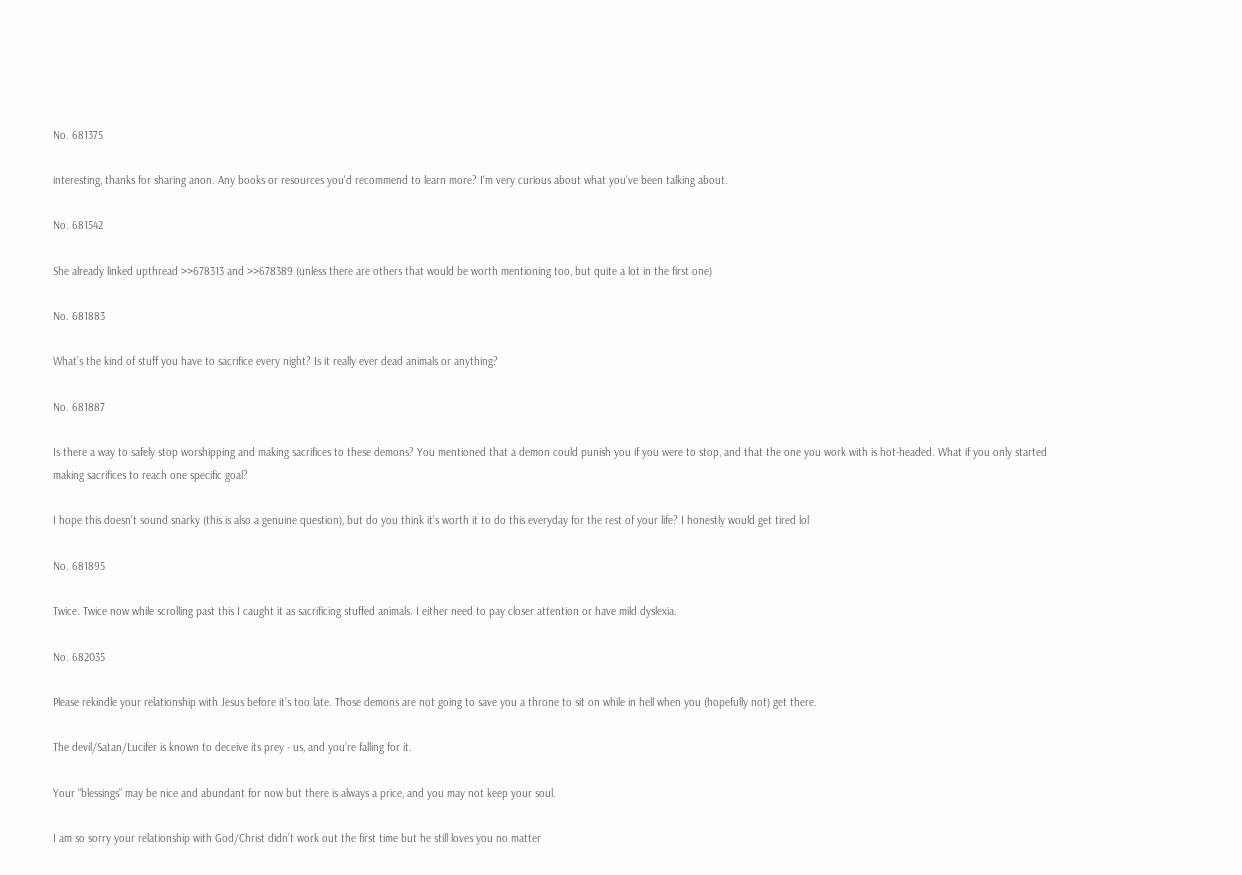No. 681375

interesting, thanks for sharing anon. Any books or resources you'd recommend to learn more? I'm very curious about what you've been talking about.

No. 681542

She already linked upthread >>678313 and >>678389 (unless there are others that would be worth mentioning too, but quite a lot in the first one)

No. 681883

What’s the kind of stuff you have to sacrifice every night? Is it really ever dead animals or anything?

No. 681887

Is there a way to safely stop worshipping and making sacrifices to these demons? You mentioned that a demon could punish you if you were to stop, and that the one you work with is hot-headed. What if you only started making sacrifices to reach one specific goal?

I hope this doesn't sound snarky (this is also a genuine question), but do you think it's worth it to do this everyday for the rest of your life? I honestly would get tired lol

No. 681895

Twice. Twice now while scrolling past this I caught it as sacrificing stuffed animals. I either need to pay closer attention or have mild dyslexia.

No. 682035

Please rekindle your relationship with Jesus before it’s too late. Those demons are not going to save you a throne to sit on while in hell when you (hopefully not) get there.

The devil/Satan/Lucifer is known to deceive its prey - us, and you’re falling for it.

Your “blessings” may be nice and abundant for now but there is always a price, and you may not keep your soul.

I am so sorry your relationship with God/Christ didn’t work out the first time but he still loves you no matter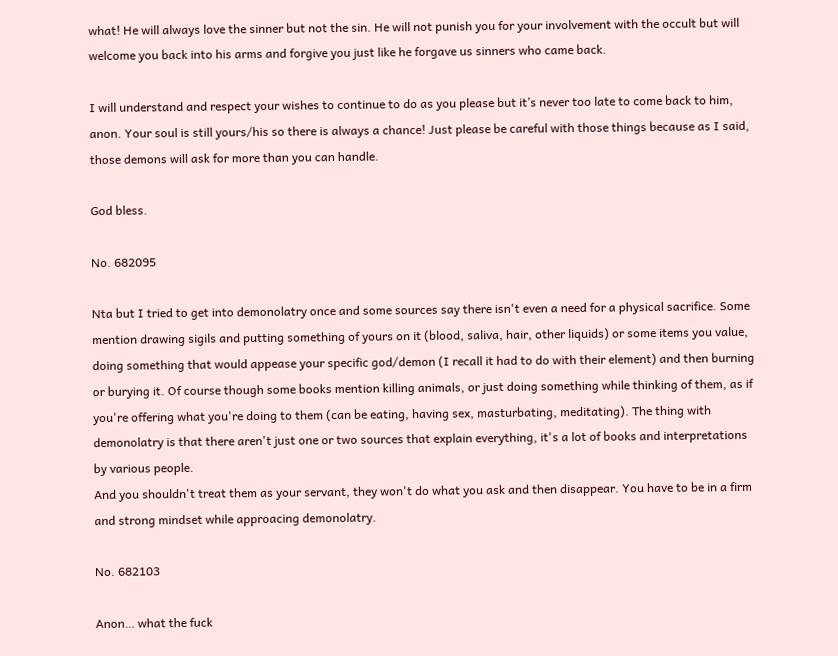what! He will always love the sinner but not the sin. He will not punish you for your involvement with the occult but will welcome you back into his arms and forgive you just like he forgave us sinners who came back.

I will understand and respect your wishes to continue to do as you please but it’s never too late to come back to him, anon. Your soul is still yours/his so there is always a chance! Just please be careful with those things because as I said, those demons will ask for more than you can handle.

God bless.

No. 682095

Nta but I tried to get into demonolatry once and some sources say there isn't even a need for a physical sacrifice. Some mention drawing sigils and putting something of yours on it (blood, saliva, hair, other liquids) or some items you value, doing something that would appease your specific god/demon (I recall it had to do with their element) and then burning or burying it. Of course though some books mention killing animals, or just doing something while thinking of them, as if you're offering what you're doing to them (can be eating, having sex, masturbating, meditating). The thing with demonolatry is that there aren't just one or two sources that explain everything, it's a lot of books and interpretations by various people.
And you shouldn't treat them as your servant, they won't do what you ask and then disappear. You have to be in a firm and strong mindset while approacing demonolatry.

No. 682103

Anon… what the fuck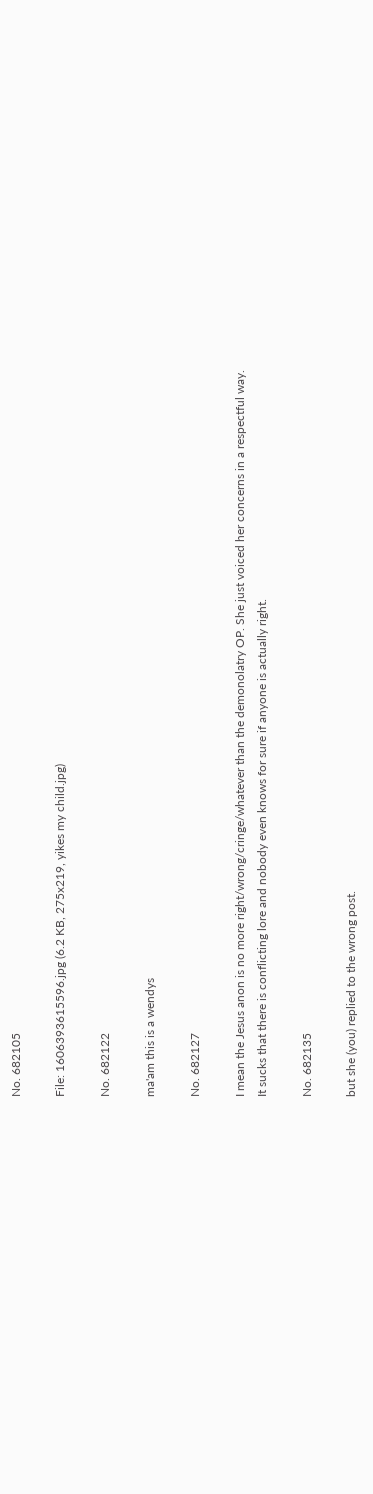No. 682105

File: 1606393615596.jpg (6.2 KB, 275x219, yikes my child.jpg)

No. 682122

ma'am this is a wendys

No. 682127

I mean the Jesus anon is no more right/wrong/cringe/whatever than the demonolatry OP. She just voiced her concerns in a respectful way.
It sucks that there is conflicting lore and nobody even knows for sure if anyone is actually right.

No. 682135

but she (you) replied to the wrong post.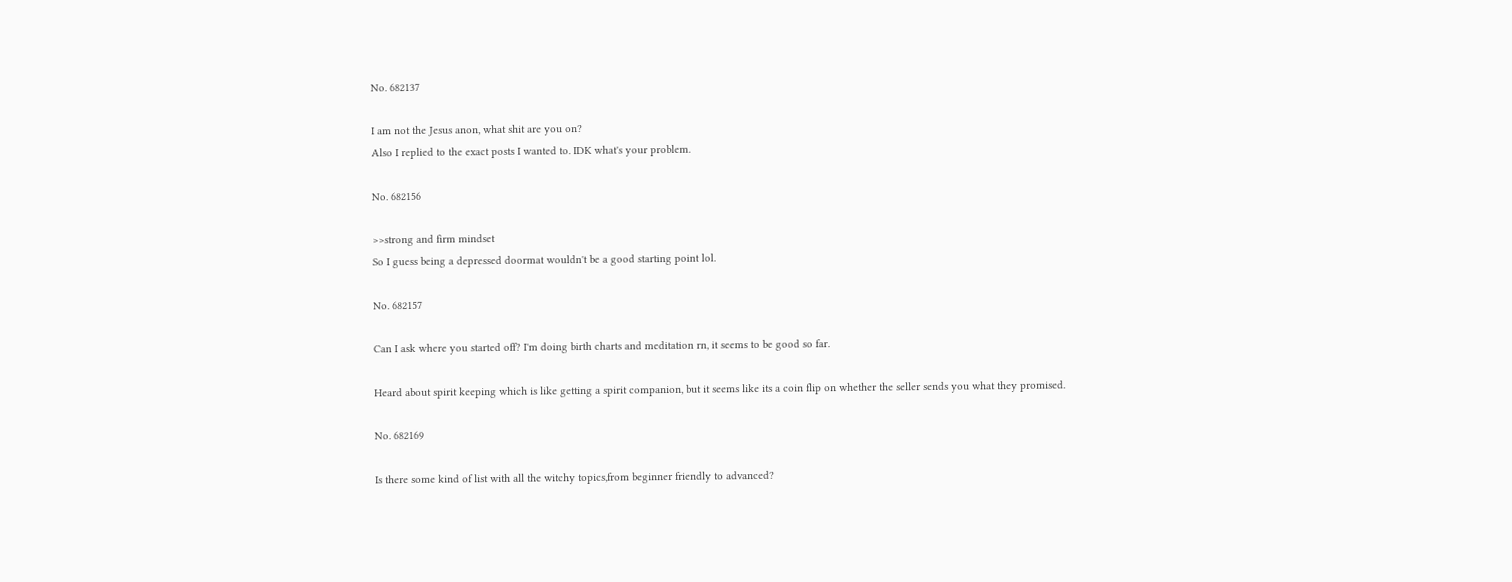No. 682137

I am not the Jesus anon, what shit are you on?
Also I replied to the exact posts I wanted to. IDK what's your problem.

No. 682156

>>strong and firm mindset
So I guess being a depressed doormat wouldn't be a good starting point lol.

No. 682157

Can I ask where you started off? I'm doing birth charts and meditation rn, it seems to be good so far.

Heard about spirit keeping which is like getting a spirit companion, but it seems like its a coin flip on whether the seller sends you what they promised.

No. 682169

Is there some kind of list with all the witchy topics,from beginner friendly to advanced?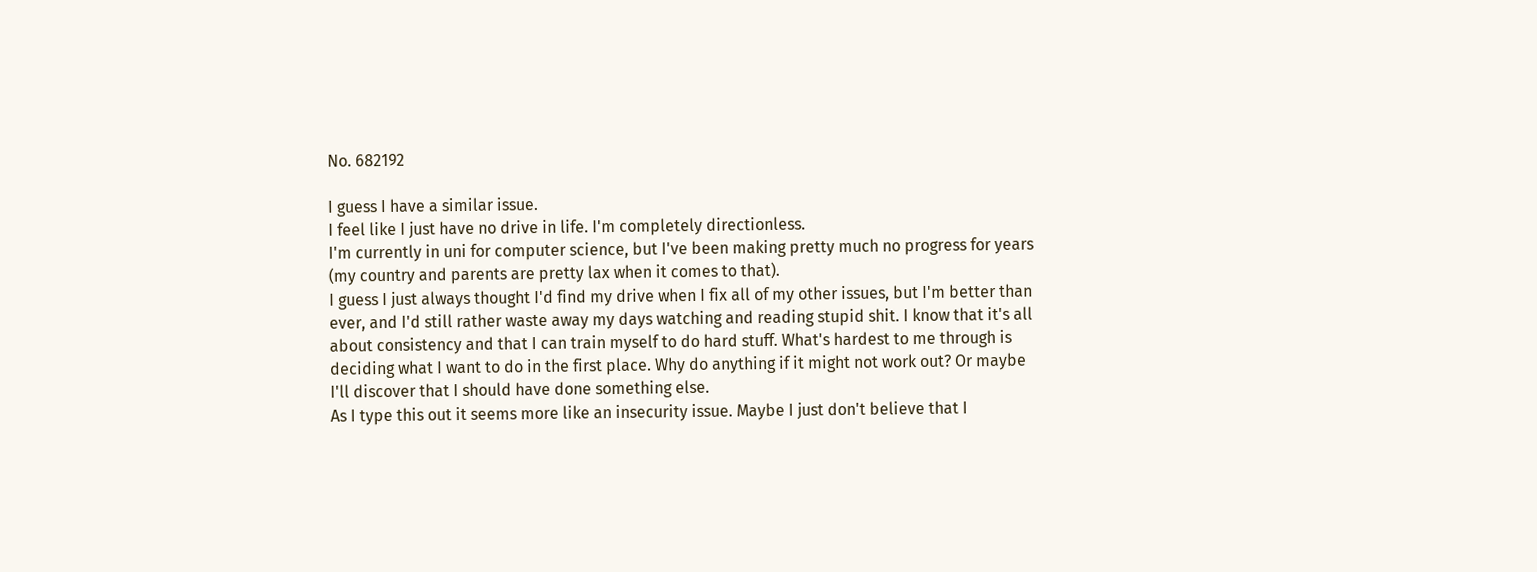No. 682192

I guess I have a similar issue.
I feel like I just have no drive in life. I'm completely directionless.
I'm currently in uni for computer science, but I've been making pretty much no progress for years (my country and parents are pretty lax when it comes to that).
I guess I just always thought I'd find my drive when I fix all of my other issues, but I'm better than ever, and I'd still rather waste away my days watching and reading stupid shit. I know that it's all about consistency and that I can train myself to do hard stuff. What's hardest to me through is deciding what I want to do in the first place. Why do anything if it might not work out? Or maybe I'll discover that I should have done something else.
As I type this out it seems more like an insecurity issue. Maybe I just don't believe that I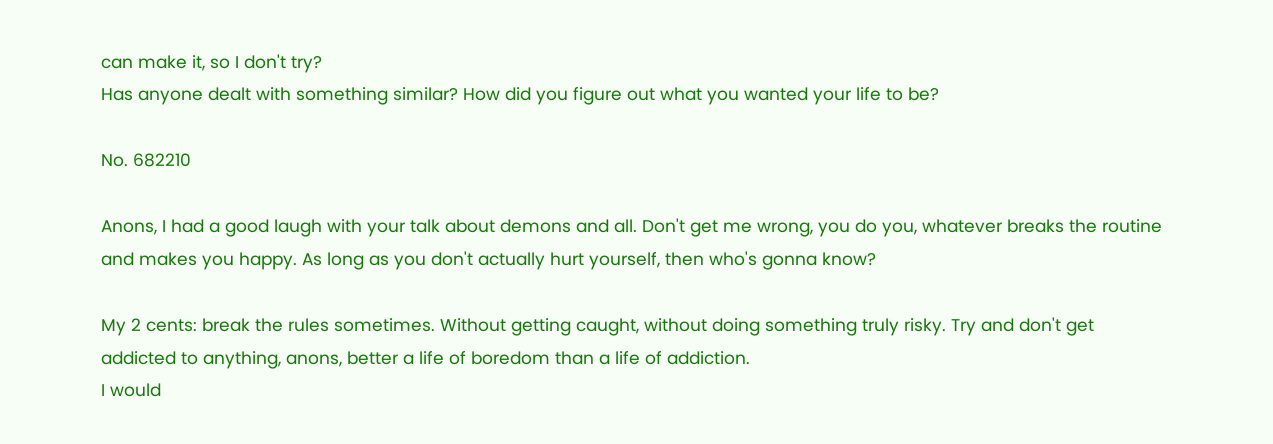can make it, so I don't try?
Has anyone dealt with something similar? How did you figure out what you wanted your life to be?

No. 682210

Anons, I had a good laugh with your talk about demons and all. Don't get me wrong, you do you, whatever breaks the routine and makes you happy. As long as you don't actually hurt yourself, then who's gonna know?

My 2 cents: break the rules sometimes. Without getting caught, without doing something truly risky. Try and don't get addicted to anything, anons, better a life of boredom than a life of addiction.
I would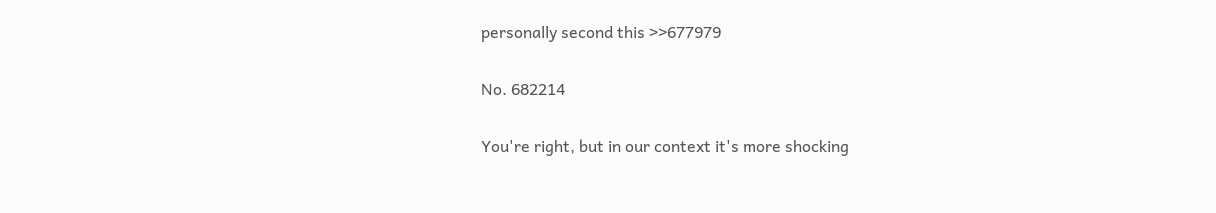personally second this >>677979

No. 682214

You're right, but in our context it's more shocking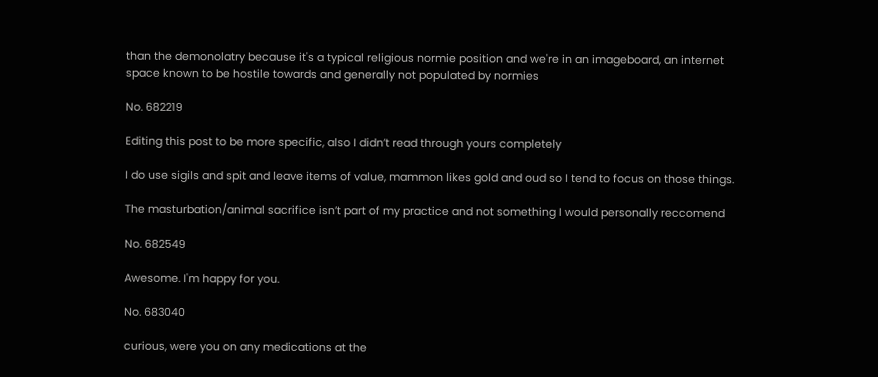than the demonolatry because it's a typical religious normie position and we're in an imageboard, an internet space known to be hostile towards and generally not populated by normies

No. 682219

Editing this post to be more specific, also I didn’t read through yours completely

I do use sigils and spit and leave items of value, mammon likes gold and oud so I tend to focus on those things.

The masturbation/animal sacrifice isn’t part of my practice and not something I would personally reccomend

No. 682549

Awesome. I'm happy for you.

No. 683040

curious, were you on any medications at the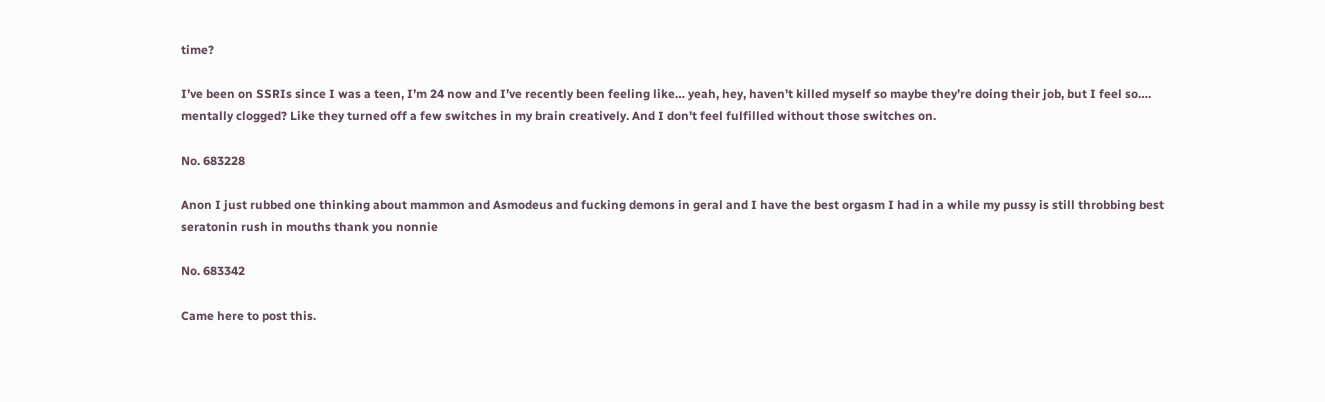time?

I’ve been on SSRIs since I was a teen, I’m 24 now and I’ve recently been feeling like… yeah, hey, haven’t killed myself so maybe they’re doing their job, but I feel so…. mentally clogged? Like they turned off a few switches in my brain creatively. And I don’t feel fulfilled without those switches on.

No. 683228

Anon I just rubbed one thinking about mammon and Asmodeus and fucking demons in geral and I have the best orgasm I had in a while my pussy is still throbbing best seratonin rush in mouths thank you nonnie

No. 683342

Came here to post this.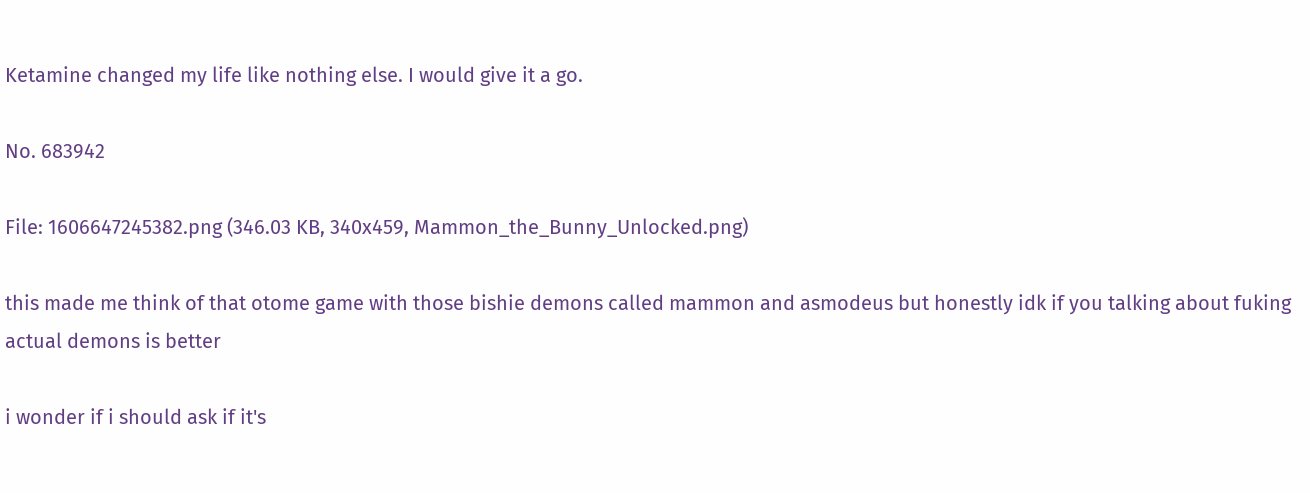Ketamine changed my life like nothing else. I would give it a go.

No. 683942

File: 1606647245382.png (346.03 KB, 340x459, Mammon_the_Bunny_Unlocked.png)

this made me think of that otome game with those bishie demons called mammon and asmodeus but honestly idk if you talking about fuking actual demons is better

i wonder if i should ask if it's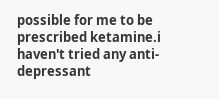possible for me to be prescribed ketamine.i haven't tried any anti-depressant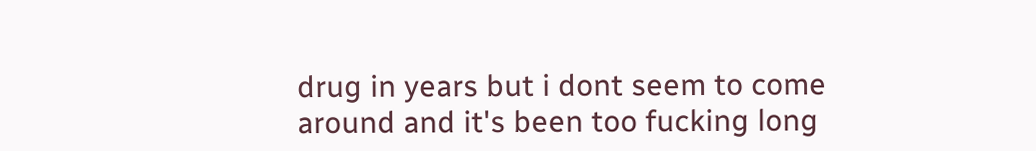drug in years but i dont seem to come around and it's been too fucking long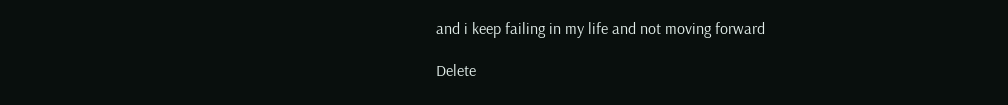and i keep failing in my life and not moving forward

Delete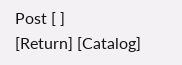Post [ ]
[Return] [Catalog]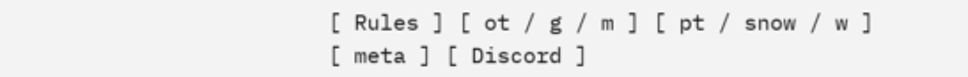[ Rules ] [ ot / g / m ] [ pt / snow / w ] [ meta ] [ Discord ]